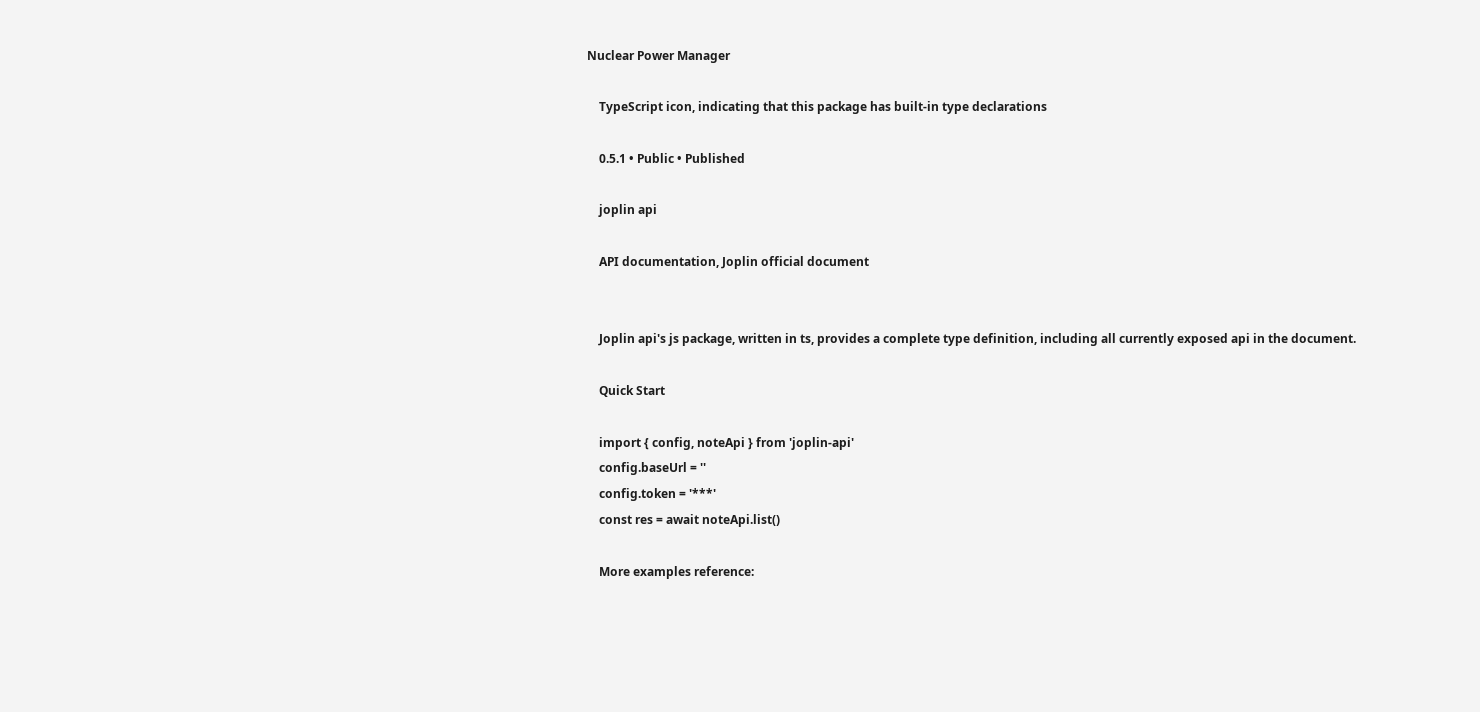Nuclear Power Manager

    TypeScript icon, indicating that this package has built-in type declarations

    0.5.1 • Public • Published

    joplin api

    API documentation, Joplin official document


    Joplin api's js package, written in ts, provides a complete type definition, including all currently exposed api in the document.

    Quick Start

    import { config, noteApi } from 'joplin-api'
    config.baseUrl = ''
    config.token = '***'
    const res = await noteApi.list()

    More examples reference: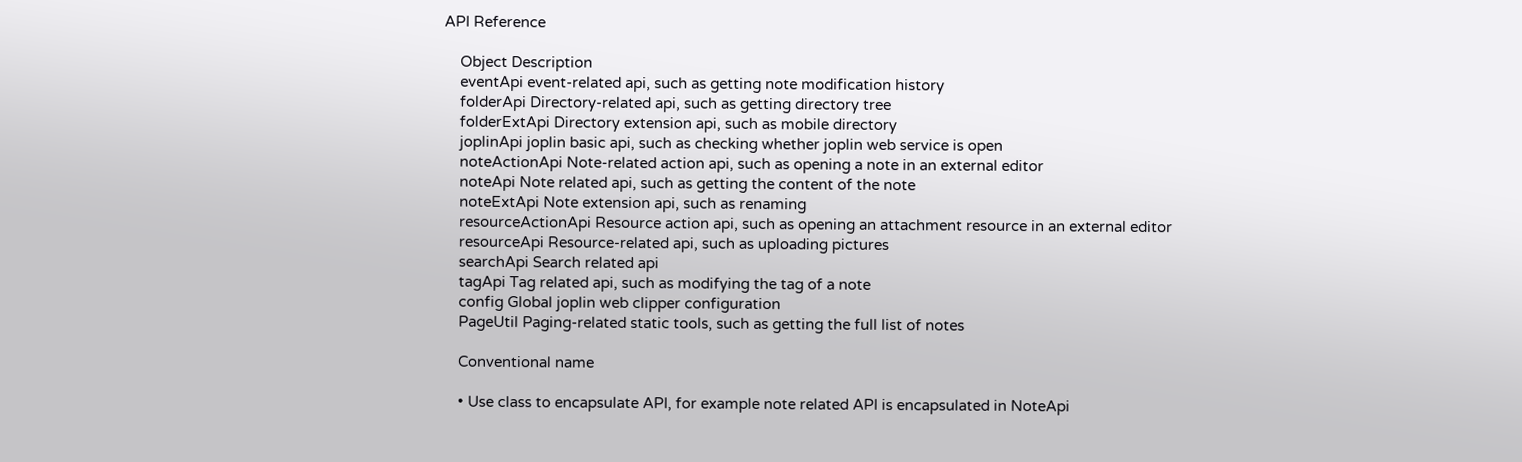API Reference

    Object Description
    eventApi event-related api, such as getting note modification history
    folderApi Directory-related api, such as getting directory tree
    folderExtApi Directory extension api, such as mobile directory
    joplinApi joplin basic api, such as checking whether joplin web service is open
    noteActionApi Note-related action api, such as opening a note in an external editor
    noteApi Note related api, such as getting the content of the note
    noteExtApi Note extension api, such as renaming
    resourceActionApi Resource action api, such as opening an attachment resource in an external editor
    resourceApi Resource-related api, such as uploading pictures
    searchApi Search related api
    tagApi Tag related api, such as modifying the tag of a note
    config Global joplin web clipper configuration
    PageUtil Paging-related static tools, such as getting the full list of notes

    Conventional name

    • Use class to encapsulate API, for example note related API is encapsulated in NoteApi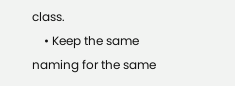class.
    • Keep the same naming for the same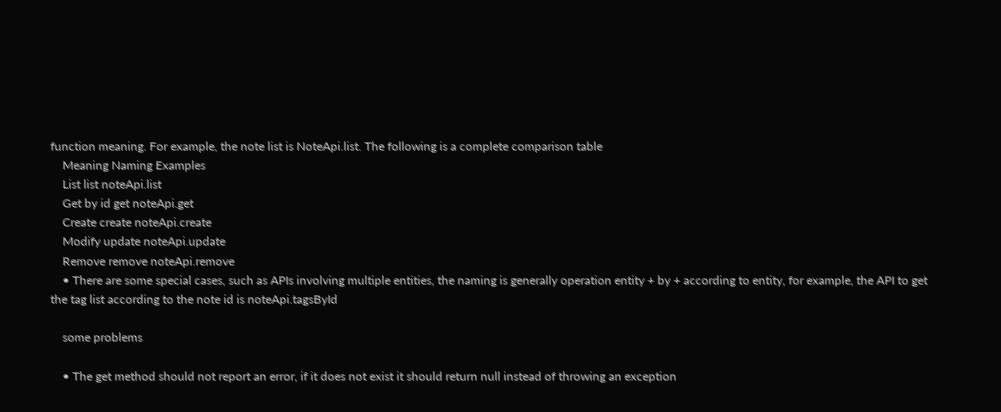function meaning. For example, the note list is NoteApi.list. The following is a complete comparison table
    Meaning Naming Examples
    List list noteApi.list
    Get by id get noteApi.get
    Create create noteApi.create
    Modify update noteApi.update
    Remove remove noteApi.remove
    • There are some special cases, such as APIs involving multiple entities, the naming is generally operation entity + by + according to entity, for example, the API to get the tag list according to the note id is noteApi.tagsById

    some problems

    • The get method should not report an error, if it does not exist it should return null instead of throwing an exception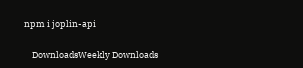npm i joplin-api

    DownloadsWeekly Downloads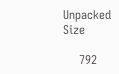Unpacked Size

    792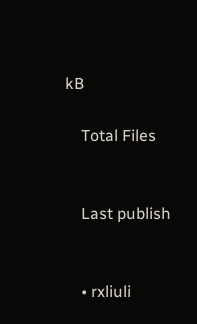kB

    Total Files


    Last publish


    • rxliuli